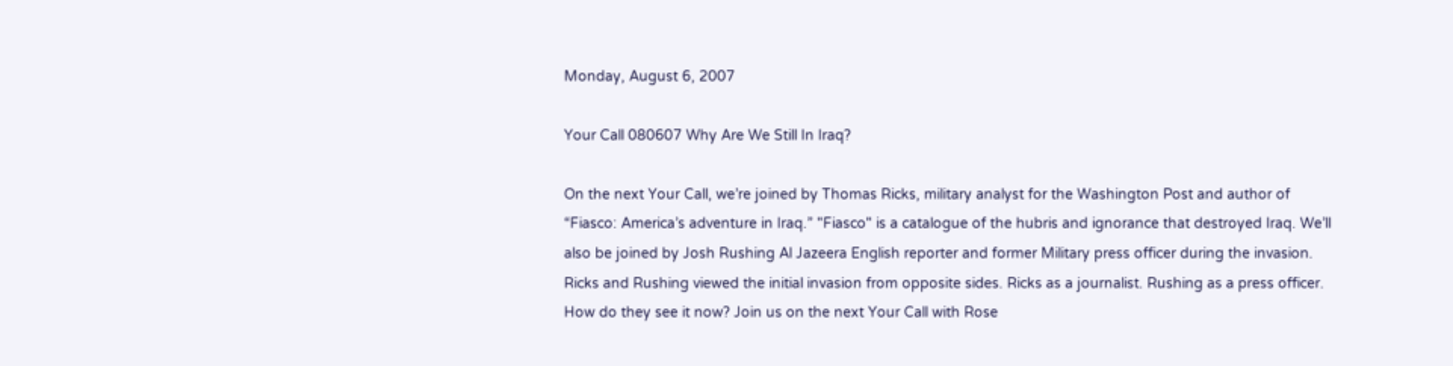Monday, August 6, 2007

Your Call 080607 Why Are We Still In Iraq?

On the next Your Call, we’re joined by Thomas Ricks, military analyst for the Washington Post and author of “Fiasco: America’s adventure in Iraq.” "Fiasco" is a catalogue of the hubris and ignorance that destroyed Iraq. We’ll also be joined by Josh Rushing Al Jazeera English reporter and former Military press officer during the invasion. Ricks and Rushing viewed the initial invasion from opposite sides. Ricks as a journalist. Rushing as a press officer. How do they see it now? Join us on the next Your Call with Rose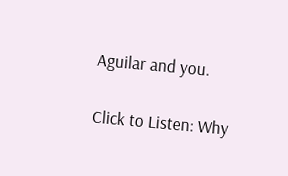Aguilar and you.

Click to Listen: Why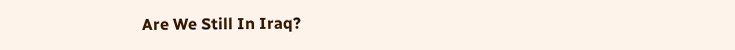Are We Still In Iraq?